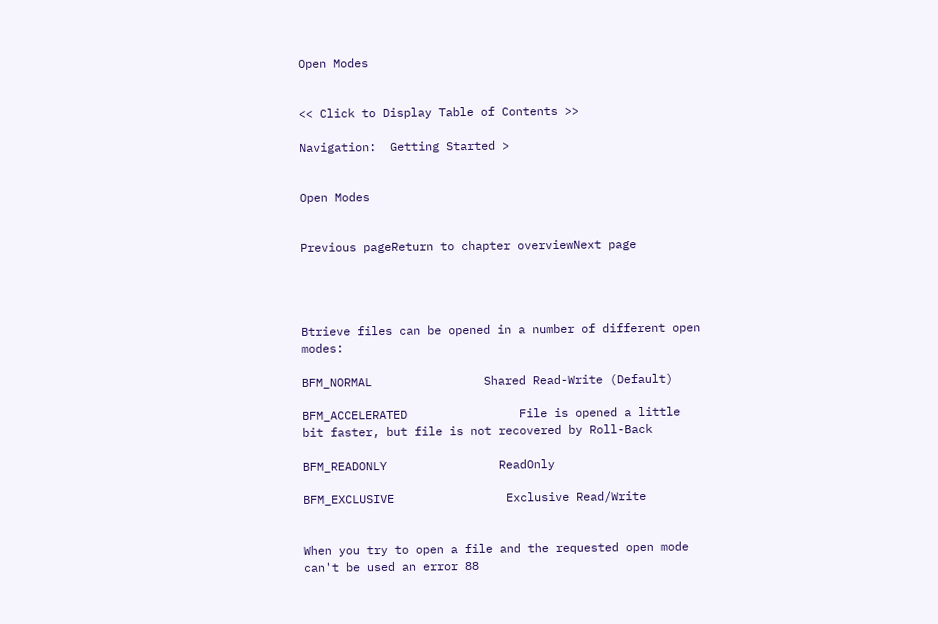Open Modes


<< Click to Display Table of Contents >>

Navigation:  Getting Started >


Open Modes


Previous pageReturn to chapter overviewNext page




Btrieve files can be opened in a number of different open modes:

BFM_NORMAL                Shared Read-Write (Default)

BFM_ACCELERATED                File is opened a little bit faster, but file is not recovered by Roll-Back

BFM_READONLY                ReadOnly

BFM_EXCLUSIVE                Exclusive Read/Write


When you try to open a file and the requested open mode can't be used an error 88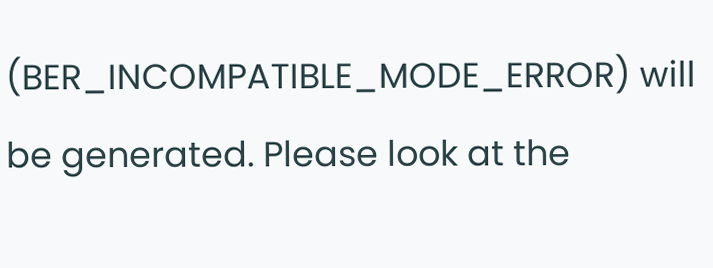(BER_INCOMPATIBLE_MODE_ERROR) will be generated. Please look at the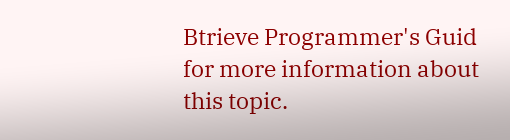Btrieve Programmer's Guid for more information about this topic.